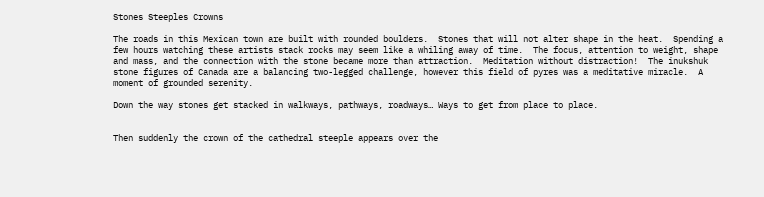Stones Steeples Crowns

The roads in this Mexican town are built with rounded boulders.  Stones that will not alter shape in the heat.  Spending a few hours watching these artists stack rocks may seem like a whiling away of time.  The focus, attention to weight, shape and mass, and the connection with the stone became more than attraction.  Meditation without distraction!  The inukshuk stone figures of Canada are a balancing two-legged challenge, however this field of pyres was a meditative miracle.  A moment of grounded serenity.

Down the way stones get stacked in walkways, pathways, roadways… Ways to get from place to place.


Then suddenly the crown of the cathedral steeple appears over the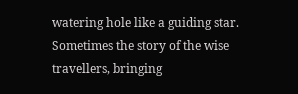watering hole like a guiding star.  Sometimes the story of the wise travellers, bringing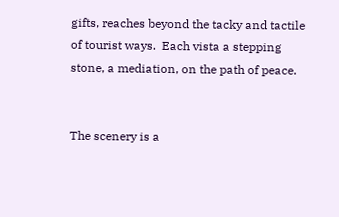gifts, reaches beyond the tacky and tactile of tourist ways.  Each vista a stepping stone, a mediation, on the path of peace.


The scenery is a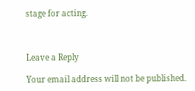stage for acting.



Leave a Reply

Your email address will not be published.